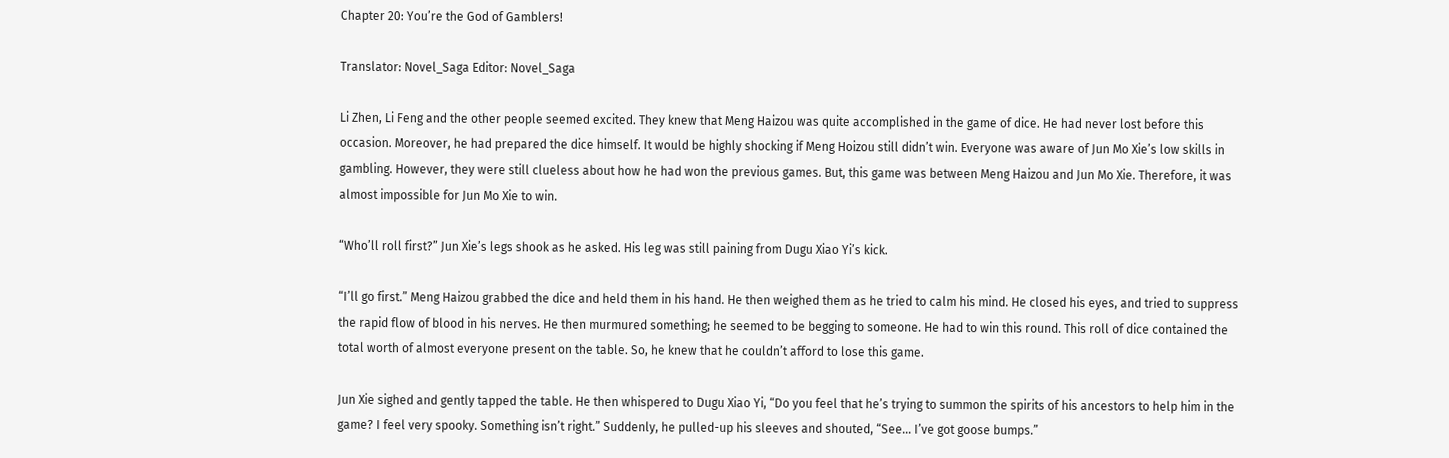Chapter 20: You’re the God of Gamblers!

Translator: Novel_Saga Editor: Novel_Saga

Li Zhen, Li Feng and the other people seemed excited. They knew that Meng Haizou was quite accomplished in the game of dice. He had never lost before this occasion. Moreover, he had prepared the dice himself. It would be highly shocking if Meng Hoizou still didn’t win. Everyone was aware of Jun Mo Xie’s low skills in gambling. However, they were still clueless about how he had won the previous games. But, this game was between Meng Haizou and Jun Mo Xie. Therefore, it was almost impossible for Jun Mo Xie to win.

“Who’ll roll first?” Jun Xie’s legs shook as he asked. His leg was still paining from Dugu Xiao Yi’s kick.

“I’ll go first.” Meng Haizou grabbed the dice and held them in his hand. He then weighed them as he tried to calm his mind. He closed his eyes, and tried to suppress the rapid flow of blood in his nerves. He then murmured something; he seemed to be begging to someone. He had to win this round. This roll of dice contained the total worth of almost everyone present on the table. So, he knew that he couldn’t afford to lose this game.

Jun Xie sighed and gently tapped the table. He then whispered to Dugu Xiao Yi, “Do you feel that he’s trying to summon the spirits of his ancestors to help him in the game? I feel very spooky. Something isn’t right.” Suddenly, he pulled-up his sleeves and shouted, “See… I’ve got goose bumps.”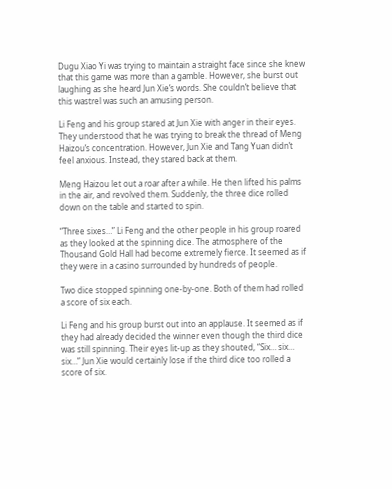Dugu Xiao Yi was trying to maintain a straight face since she knew that this game was more than a gamble. However, she burst out laughing as she heard Jun Xie’s words. She couldn’t believe that this wastrel was such an amusing person.

Li Feng and his group stared at Jun Xie with anger in their eyes. They understood that he was trying to break the thread of Meng Haizou’s concentration. However, Jun Xie and Tang Yuan didn’t feel anxious. Instead, they stared back at them.

Meng Haizou let out a roar after a while. He then lifted his palms in the air, and revolved them. Suddenly, the three dice rolled down on the table and started to spin.

“Three sixes…” Li Feng and the other people in his group roared as they looked at the spinning dice. The atmosphere of the Thousand Gold Hall had become extremely fierce. It seemed as if they were in a casino surrounded by hundreds of people.

Two dice stopped spinning one-by-one. Both of them had rolled a score of six each.

Li Feng and his group burst out into an applause. It seemed as if they had already decided the winner even though the third dice was still spinning. Their eyes lit-up as they shouted, “Six… six… six…” Jun Xie would certainly lose if the third dice too rolled a score of six.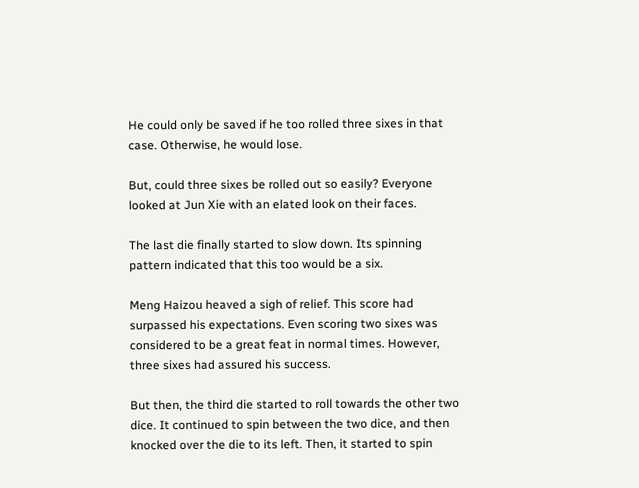He could only be saved if he too rolled three sixes in that case. Otherwise, he would lose.

But, could three sixes be rolled out so easily? Everyone looked at Jun Xie with an elated look on their faces.

The last die finally started to slow down. Its spinning pattern indicated that this too would be a six.

Meng Haizou heaved a sigh of relief. This score had surpassed his expectations. Even scoring two sixes was considered to be a great feat in normal times. However, three sixes had assured his success.

But then, the third die started to roll towards the other two dice. It continued to spin between the two dice, and then knocked over the die to its left. Then, it started to spin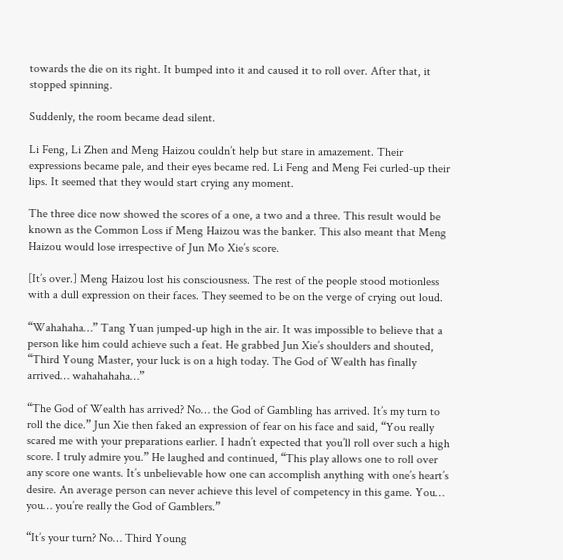towards the die on its right. It bumped into it and caused it to roll over. After that, it stopped spinning.

Suddenly, the room became dead silent.

Li Feng, Li Zhen and Meng Haizou couldn’t help but stare in amazement. Their expressions became pale, and their eyes became red. Li Feng and Meng Fei curled-up their lips. It seemed that they would start crying any moment.

The three dice now showed the scores of a one, a two and a three. This result would be known as the Common Loss if Meng Haizou was the banker. This also meant that Meng Haizou would lose irrespective of Jun Mo Xie’s score.

[It’s over.] Meng Haizou lost his consciousness. The rest of the people stood motionless with a dull expression on their faces. They seemed to be on the verge of crying out loud.

“Wahahaha…” Tang Yuan jumped-up high in the air. It was impossible to believe that a person like him could achieve such a feat. He grabbed Jun Xie’s shoulders and shouted, “Third Young Master, your luck is on a high today. The God of Wealth has finally arrived… wahahahaha…”

“The God of Wealth has arrived? No… the God of Gambling has arrived. It’s my turn to roll the dice.” Jun Xie then faked an expression of fear on his face and said, “You really scared me with your preparations earlier. I hadn’t expected that you’ll roll over such a high score. I truly admire you.” He laughed and continued, “This play allows one to roll over any score one wants. It’s unbelievable how one can accomplish anything with one’s heart’s desire. An average person can never achieve this level of competency in this game. You… you… you’re really the God of Gamblers.”

“It’s your turn? No… Third Young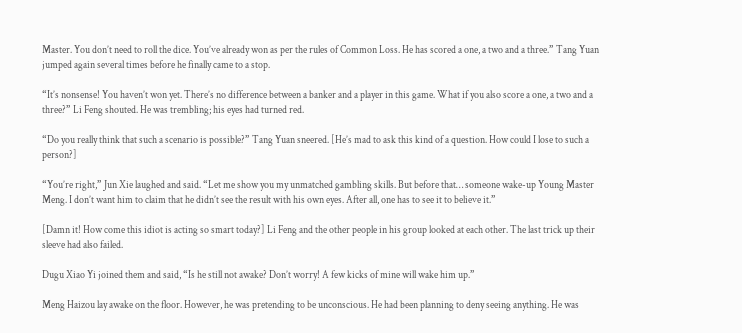Master. You don’t need to roll the dice. You’ve already won as per the rules of Common Loss. He has scored a one, a two and a three.” Tang Yuan jumped again several times before he finally came to a stop.

“It’s nonsense! You haven’t won yet. There’s no difference between a banker and a player in this game. What if you also score a one, a two and a three?” Li Feng shouted. He was trembling; his eyes had turned red.

“Do you really think that such a scenario is possible?” Tang Yuan sneered. [He’s mad to ask this kind of a question. How could I lose to such a person?]

“You’re right,” Jun Xie laughed and said. “Let me show you my unmatched gambling skills. But before that… someone wake-up Young Master Meng. I don’t want him to claim that he didn’t see the result with his own eyes. After all, one has to see it to believe it.”

[Damn it! How come this idiot is acting so smart today?] Li Feng and the other people in his group looked at each other. The last trick up their sleeve had also failed.

Dugu Xiao Yi joined them and said, “Is he still not awake? Don’t worry! A few kicks of mine will wake him up.”

Meng Haizou lay awake on the floor. However, he was pretending to be unconscious. He had been planning to deny seeing anything. He was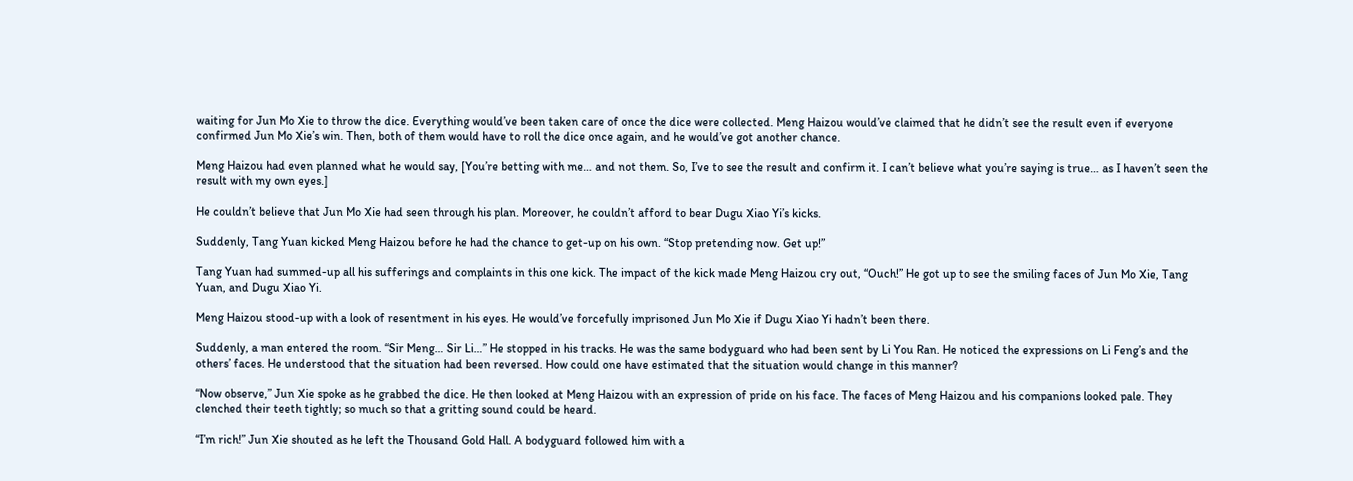waiting for Jun Mo Xie to throw the dice. Everything would’ve been taken care of once the dice were collected. Meng Haizou would’ve claimed that he didn’t see the result even if everyone confirmed Jun Mo Xie’s win. Then, both of them would have to roll the dice once again, and he would’ve got another chance.

Meng Haizou had even planned what he would say, [You’re betting with me… and not them. So, I’ve to see the result and confirm it. I can’t believe what you’re saying is true… as I haven’t seen the result with my own eyes.]

He couldn’t believe that Jun Mo Xie had seen through his plan. Moreover, he couldn’t afford to bear Dugu Xiao Yi’s kicks.

Suddenly, Tang Yuan kicked Meng Haizou before he had the chance to get-up on his own. “Stop pretending now. Get up!”

Tang Yuan had summed-up all his sufferings and complaints in this one kick. The impact of the kick made Meng Haizou cry out, “Ouch!” He got up to see the smiling faces of Jun Mo Xie, Tang Yuan, and Dugu Xiao Yi.

Meng Haizou stood-up with a look of resentment in his eyes. He would’ve forcefully imprisoned Jun Mo Xie if Dugu Xiao Yi hadn’t been there.

Suddenly, a man entered the room. “Sir Meng… Sir Li…” He stopped in his tracks. He was the same bodyguard who had been sent by Li You Ran. He noticed the expressions on Li Feng’s and the others’ faces. He understood that the situation had been reversed. How could one have estimated that the situation would change in this manner?

“Now observe,” Jun Xie spoke as he grabbed the dice. He then looked at Meng Haizou with an expression of pride on his face. The faces of Meng Haizou and his companions looked pale. They clenched their teeth tightly; so much so that a gritting sound could be heard.

“I’m rich!” Jun Xie shouted as he left the Thousand Gold Hall. A bodyguard followed him with a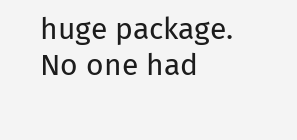huge package. No one had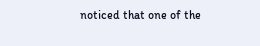noticed that one of the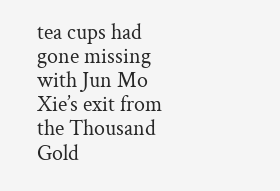tea cups had gone missing with Jun Mo Xie’s exit from the Thousand Gold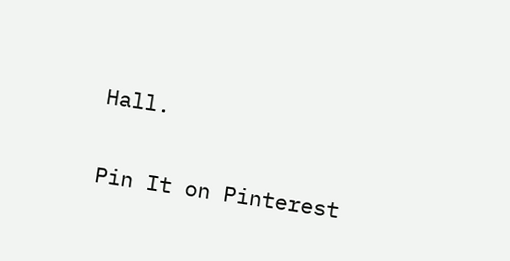Hall.


Pin It on Pinterest